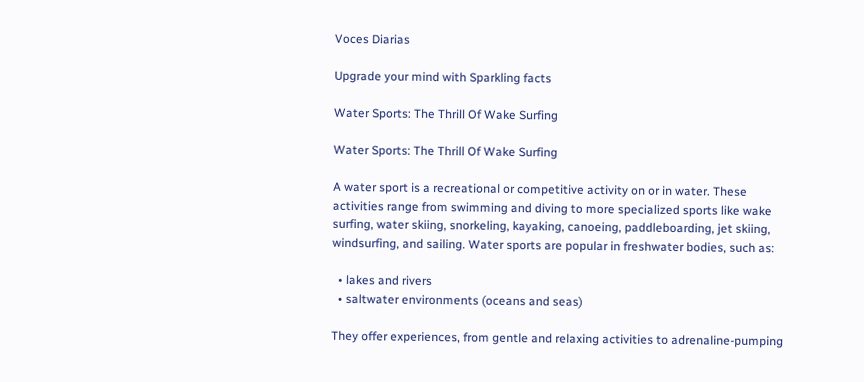Voces Diarias

Upgrade your mind with Sparkling facts

Water Sports: The Thrill Of Wake Surfing

Water Sports: The Thrill Of Wake Surfing

A water sport is a recreational or competitive activity on or in water. These activities range from swimming and diving to more specialized sports like wake surfing, water skiing, snorkeling, kayaking, canoeing, paddleboarding, jet skiing, windsurfing, and sailing. Water sports are popular in freshwater bodies, such as:

  • lakes and rivers
  • saltwater environments (oceans and seas)

They offer experiences, from gentle and relaxing activities to adrenaline-pumping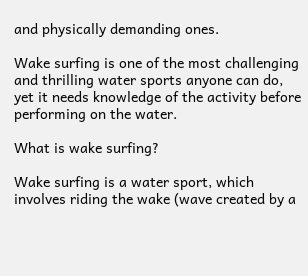and physically demanding ones.

Wake surfing is one of the most challenging and thrilling water sports anyone can do, yet it needs knowledge of the activity before performing on the water.

What is wake surfing?

Wake surfing is a water sport, which involves riding the wake (wave created by a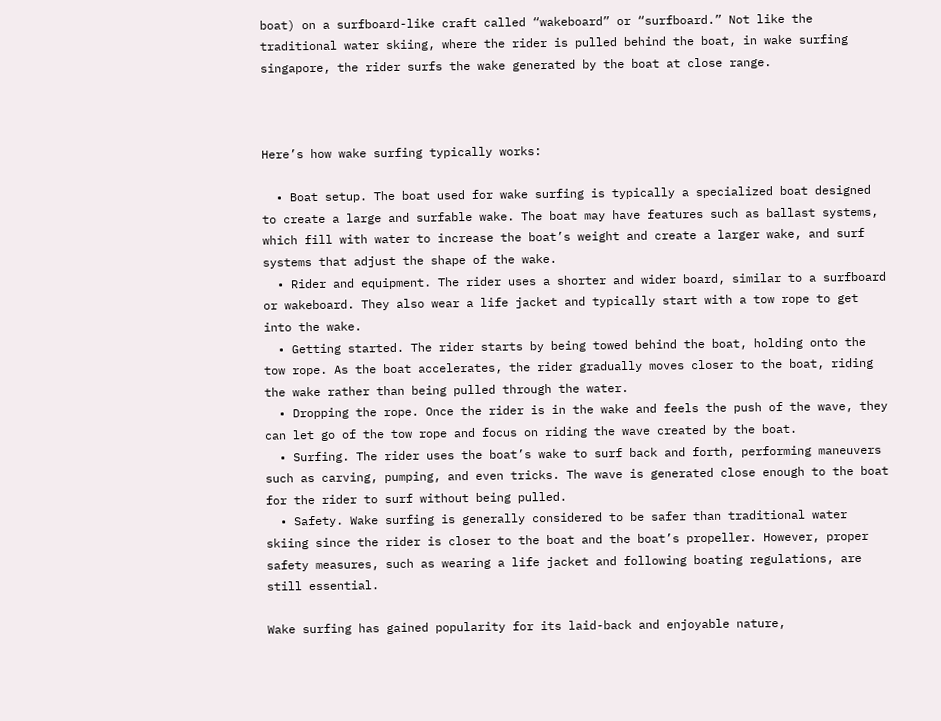boat) on a surfboard-like craft called “wakeboard” or “surfboard.” Not like the traditional water skiing, where the rider is pulled behind the boat, in wake surfing singapore, the rider surfs the wake generated by the boat at close range.



Here’s how wake surfing typically works:

  • Boat setup. The boat used for wake surfing is typically a specialized boat designed to create a large and surfable wake. The boat may have features such as ballast systems, which fill with water to increase the boat’s weight and create a larger wake, and surf systems that adjust the shape of the wake.
  • Rider and equipment. The rider uses a shorter and wider board, similar to a surfboard or wakeboard. They also wear a life jacket and typically start with a tow rope to get into the wake.
  • Getting started. The rider starts by being towed behind the boat, holding onto the tow rope. As the boat accelerates, the rider gradually moves closer to the boat, riding the wake rather than being pulled through the water.
  • Dropping the rope. Once the rider is in the wake and feels the push of the wave, they can let go of the tow rope and focus on riding the wave created by the boat.
  • Surfing. The rider uses the boat’s wake to surf back and forth, performing maneuvers such as carving, pumping, and even tricks. The wave is generated close enough to the boat for the rider to surf without being pulled.
  • Safety. Wake surfing is generally considered to be safer than traditional water skiing since the rider is closer to the boat and the boat’s propeller. However, proper safety measures, such as wearing a life jacket and following boating regulations, are still essential.

Wake surfing has gained popularity for its laid-back and enjoyable nature,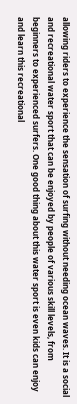allowing riders to experience the sensation of surfing without needing ocean waves. It is a social and recreational water sport that can be enjoyed by people of various skill levels, from beginners to experienced surfers. One good thing about this water sport is even kids can enjoy and learn this recreational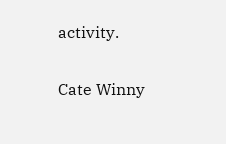activity.

Cate Winny